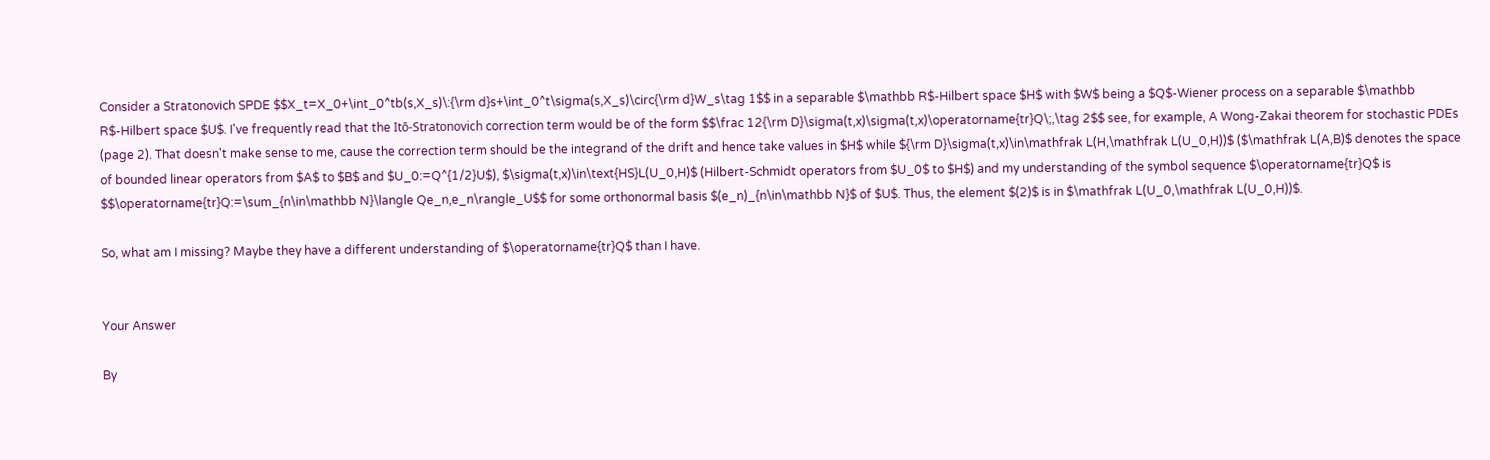Consider a Stratonovich SPDE $$X_t=X_0+\int_0^tb(s,X_s)\:{\rm d}s+\int_0^t\sigma(s,X_s)\circ{\rm d}W_s\tag 1$$ in a separable $\mathbb R$-Hilbert space $H$ with $W$ being a $Q$-Wiener process on a separable $\mathbb R$-Hilbert space $U$. I've frequently read that the Itō-Stratonovich correction term would be of the form $$\frac 12{\rm D}\sigma(t,x)\sigma(t,x)\operatorname{tr}Q\;,\tag 2$$ see, for example, A Wong-Zakai theorem for stochastic PDEs (page 2). That doesn't make sense to me, cause the correction term should be the integrand of the drift and hence take values in $H$ while ${\rm D}\sigma(t,x)\in\mathfrak L(H,\mathfrak L(U_0,H))$ ($\mathfrak L(A,B)$ denotes the space of bounded linear operators from $A$ to $B$ and $U_0:=Q^{1/2}U$), $\sigma(t,x)\in\text{HS}L(U_0,H)$ (Hilbert-Schmidt operators from $U_0$ to $H$) and my understanding of the symbol sequence $\operatorname{tr}Q$ is $$\operatorname{tr}Q:=\sum_{n\in\mathbb N}\langle Qe_n,e_n\rangle_U$$ for some orthonormal basis $(e_n)_{n\in\mathbb N}$ of $U$. Thus, the element $(2)$ is in $\mathfrak L(U_0,\mathfrak L(U_0,H))$.

So, what am I missing? Maybe they have a different understanding of $\operatorname{tr}Q$ than I have.


Your Answer

By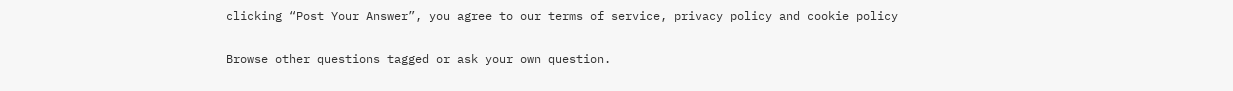clicking “Post Your Answer”, you agree to our terms of service, privacy policy and cookie policy

Browse other questions tagged or ask your own question.